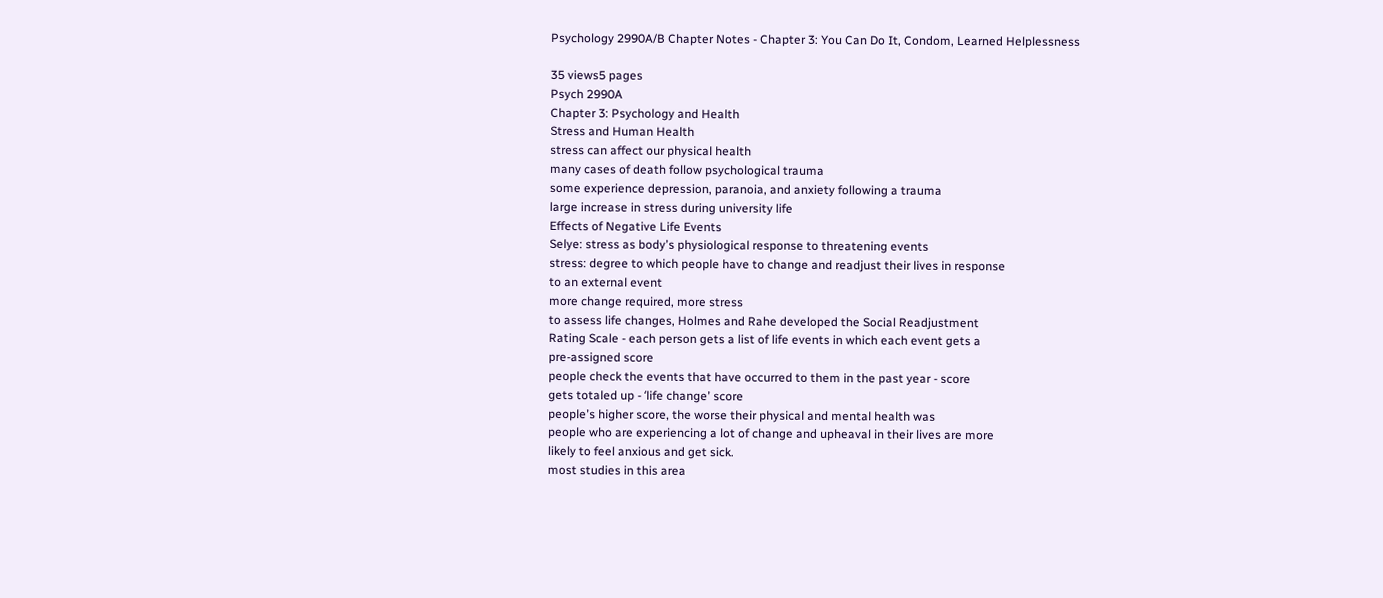Psychology 2990A/B Chapter Notes - Chapter 3: You Can Do It, Condom, Learned Helplessness

35 views5 pages
Psych 2990A
Chapter 3: Psychology and Health
Stress and Human Health
stress can affect our physical health
many cases of death follow psychological trauma
some experience depression, paranoia, and anxiety following a trauma
large increase in stress during university life
Effects of Negative Life Events
Selye: stress as bodyʼs physiological response to threatening events
stress: degree to which people have to change and readjust their lives in response
to an external event
more change required, more stress
to assess life changes, Holmes and Rahe developed the Social Readjustment
Rating Scale - each person gets a list of life events in which each event gets a
pre-assigned score
people check the events that have occurred to them in the past year - score
gets totaled up - ʻlife changeʼ score
peopleʼs higher score, the worse their physical and mental health was
people who are experiencing a lot of change and upheaval in their lives are more
likely to feel anxious and get sick.
most studies in this area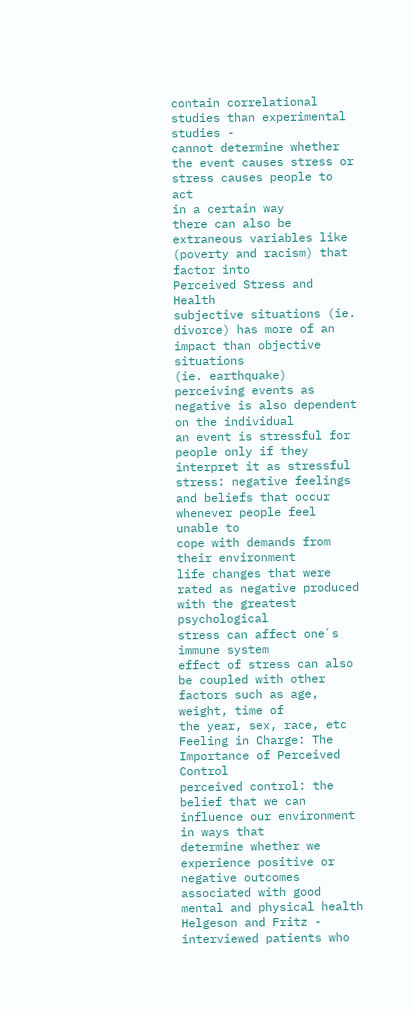contain correlational studies than experimental studies -
cannot determine whether the event causes stress or stress causes people to act
in a certain way
there can also be extraneous variables like (poverty and racism) that factor into
Perceived Stress and Health
subjective situations (ie. divorce) has more of an impact than objective situations
(ie. earthquake)
perceiving events as negative is also dependent on the individual
an event is stressful for people only if they interpret it as stressful
stress: negative feelings and beliefs that occur whenever people feel unable to
cope with demands from their environment
life changes that were rated as negative produced with the greatest psychological
stress can affect oneʼs immune system
effect of stress can also be coupled with other factors such as age, weight, time of
the year, sex, race, etc
Feeling in Charge: The Importance of Perceived Control
perceived control: the belief that we can influence our environment in ways that
determine whether we experience positive or negative outcomes
associated with good mental and physical health
Helgeson and Fritz - interviewed patients who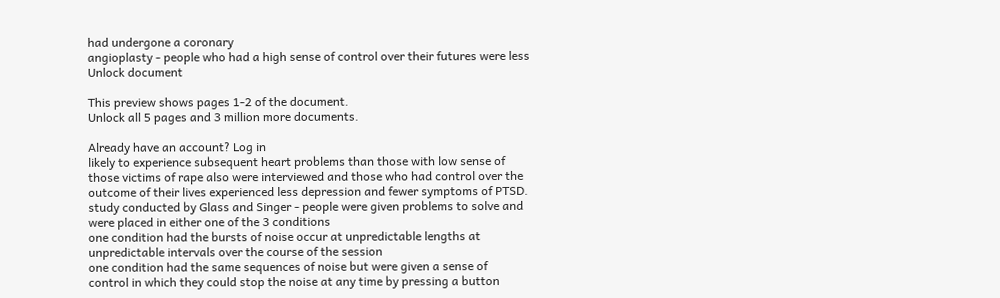had undergone a coronary
angioplasty - people who had a high sense of control over their futures were less
Unlock document

This preview shows pages 1-2 of the document.
Unlock all 5 pages and 3 million more documents.

Already have an account? Log in
likely to experience subsequent heart problems than those with low sense of
those victims of rape also were interviewed and those who had control over the
outcome of their lives experienced less depression and fewer symptoms of PTSD.
study conducted by Glass and Singer - people were given problems to solve and
were placed in either one of the 3 conditions
one condition had the bursts of noise occur at unpredictable lengths at
unpredictable intervals over the course of the session
one condition had the same sequences of noise but were given a sense of
control in which they could stop the noise at any time by pressing a button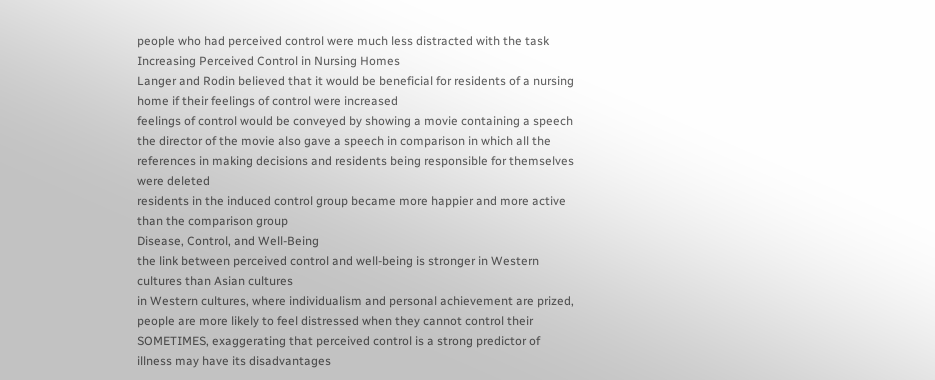people who had perceived control were much less distracted with the task
Increasing Perceived Control in Nursing Homes
Langer and Rodin believed that it would be beneficial for residents of a nursing
home if their feelings of control were increased
feelings of control would be conveyed by showing a movie containing a speech
the director of the movie also gave a speech in comparison in which all the
references in making decisions and residents being responsible for themselves
were deleted
residents in the induced control group became more happier and more active
than the comparison group
Disease, Control, and Well-Being
the link between perceived control and well-being is stronger in Western
cultures than Asian cultures
in Western cultures, where individualism and personal achievement are prized,
people are more likely to feel distressed when they cannot control their
SOMETIMES, exaggerating that perceived control is a strong predictor of
illness may have its disadvantages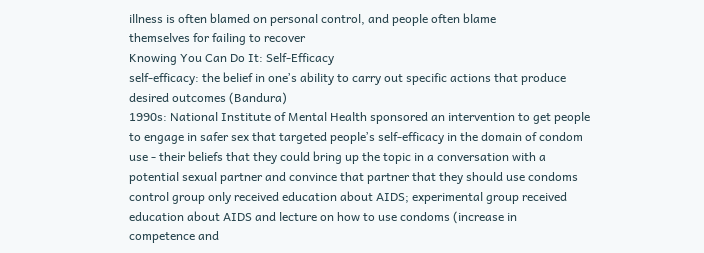illness is often blamed on personal control, and people often blame
themselves for failing to recover
Knowing You Can Do It: Self-Efficacy
self-efficacy: the belief in oneʼs ability to carry out specific actions that produce
desired outcomes (Bandura)
1990s: National Institute of Mental Health sponsored an intervention to get people
to engage in safer sex that targeted peopleʼs self-efficacy in the domain of condom
use - their beliefs that they could bring up the topic in a conversation with a
potential sexual partner and convince that partner that they should use condoms
control group only received education about AIDS; experimental group received
education about AIDS and lecture on how to use condoms (increase in
competence and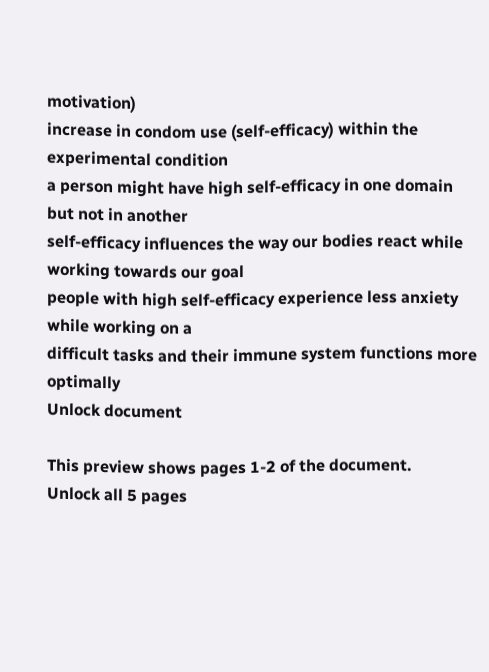motivation)
increase in condom use (self-efficacy) within the experimental condition
a person might have high self-efficacy in one domain but not in another
self-efficacy influences the way our bodies react while working towards our goal
people with high self-efficacy experience less anxiety while working on a
difficult tasks and their immune system functions more optimally
Unlock document

This preview shows pages 1-2 of the document.
Unlock all 5 pages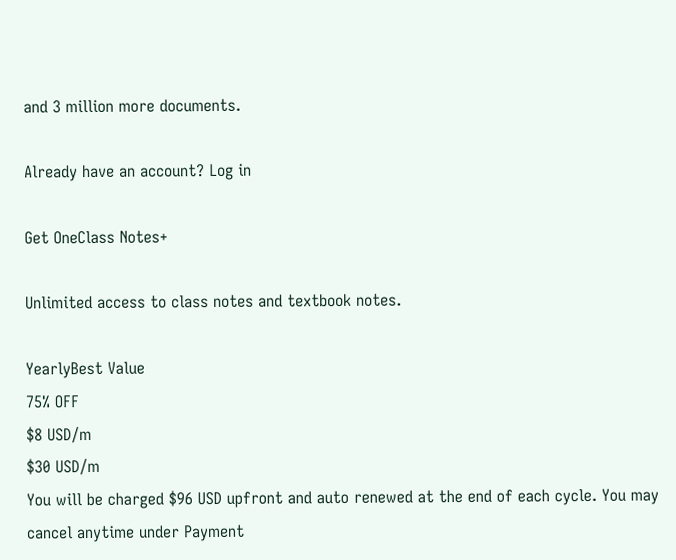and 3 million more documents.

Already have an account? Log in

Get OneClass Notes+

Unlimited access to class notes and textbook notes.

YearlyBest Value
75% OFF
$8 USD/m
$30 USD/m
You will be charged $96 USD upfront and auto renewed at the end of each cycle. You may cancel anytime under Payment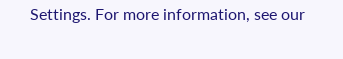Settings. For more information, see our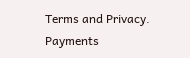Terms and Privacy.
Payments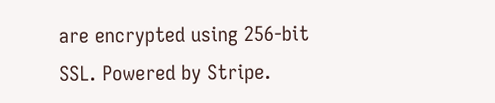are encrypted using 256-bit SSL. Powered by Stripe.